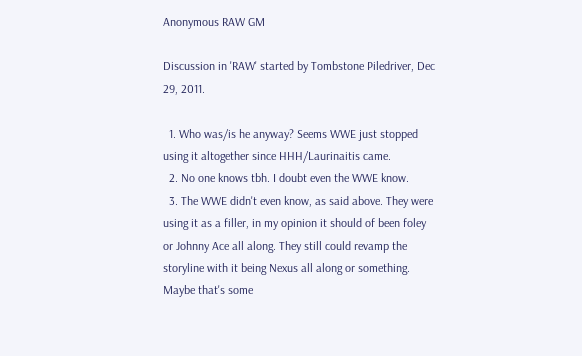Anonymous RAW GM

Discussion in 'RAW' started by Tombstone Piledriver, Dec 29, 2011.

  1. Who was/is he anyway? Seems WWE just stopped using it altogether since HHH/Laurinaitis came.
  2. No one knows tbh. I doubt even the WWE know.
  3. The WWE didn't even know, as said above. They were using it as a filler, in my opinion it should of been foley or Johnny Ace all along. They still could revamp the storyline with it being Nexus all along or something. Maybe that's some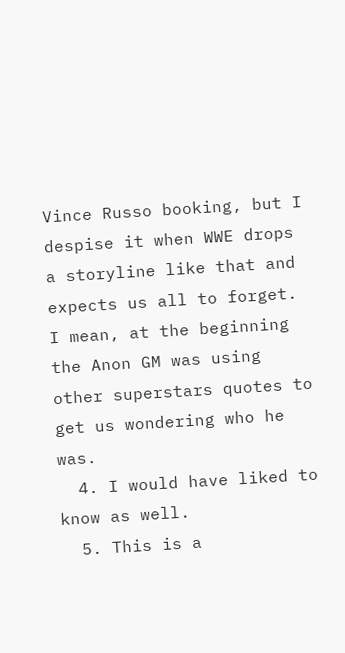Vince Russo booking, but I despise it when WWE drops a storyline like that and expects us all to forget. I mean, at the beginning the Anon GM was using other superstars quotes to get us wondering who he was.
  4. I would have liked to know as well.
  5. This is a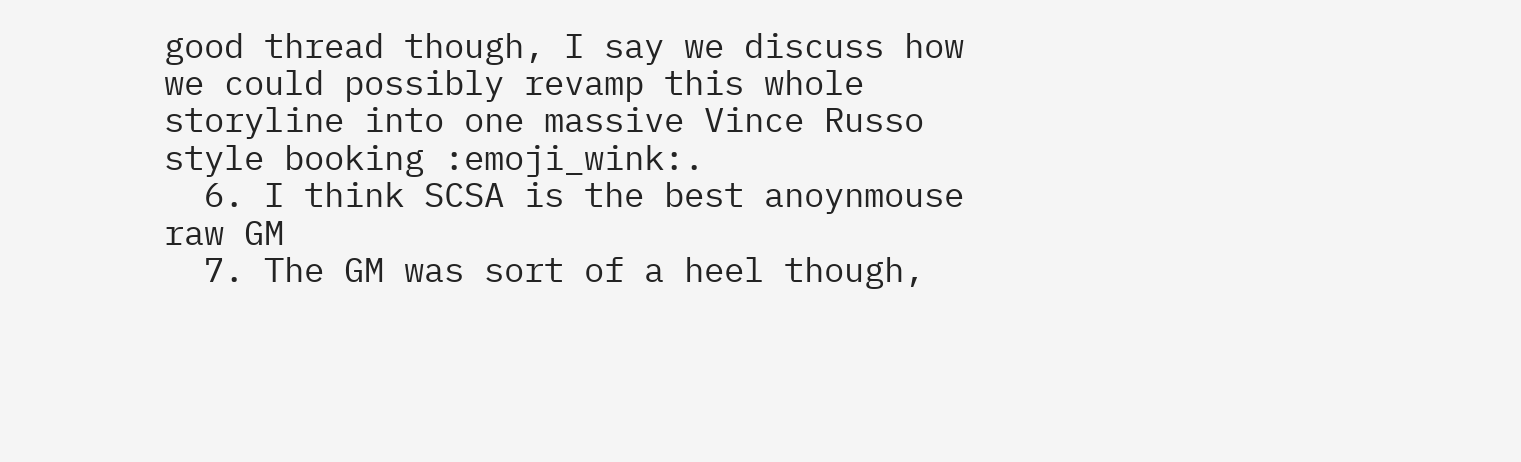good thread though, I say we discuss how we could possibly revamp this whole storyline into one massive Vince Russo style booking :emoji_wink:.
  6. I think SCSA is the best anoynmouse raw GM
  7. The GM was sort of a heel though,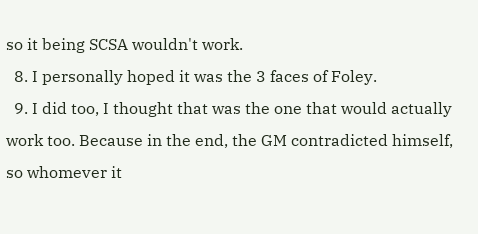so it being SCSA wouldn't work.
  8. I personally hoped it was the 3 faces of Foley.
  9. I did too, I thought that was the one that would actually work too. Because in the end, the GM contradicted himself, so whomever it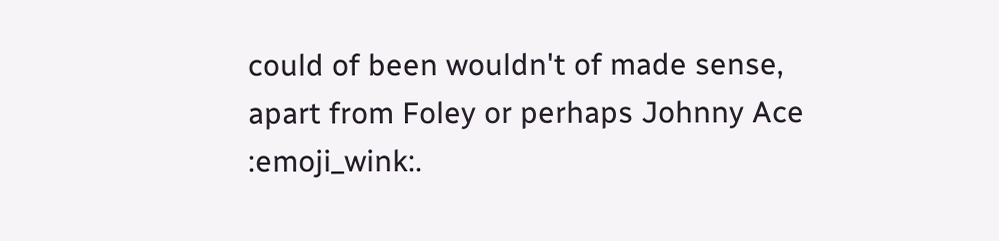could of been wouldn't of made sense, apart from Foley or perhaps Johnny Ace :emoji_wink:.